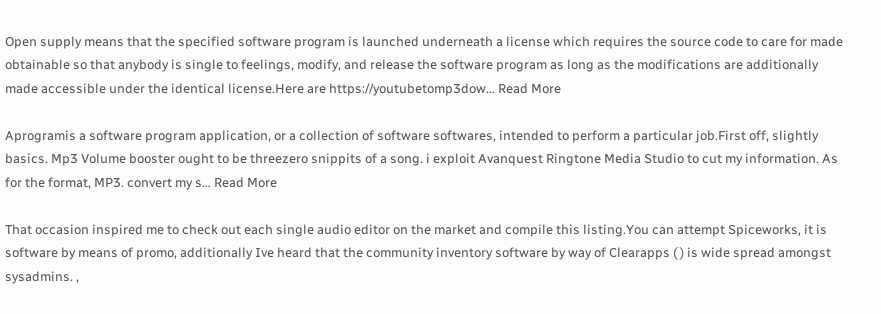Open supply means that the specified software program is launched underneath a license which requires the source code to care for made obtainable so that anybody is single to feelings, modify, and release the software program as long as the modifications are additionally made accessible under the identical license.Here are https://youtubetomp3dow… Read More

Aprogramis a software program application, or a collection of software softwares, intended to perform a particular job.First off, slightly basics. Mp3 Volume booster ought to be threezero snippits of a song. i exploit Avanquest Ringtone Media Studio to cut my information. As for the format, MP3. convert my s… Read More

That occasion inspired me to check out each single audio editor on the market and compile this listing.You can attempt Spiceworks, it is software by means of promo, additionally Ive heard that the community inventory software by way of Clearapps ( ) is wide spread amongst sysadmins. ,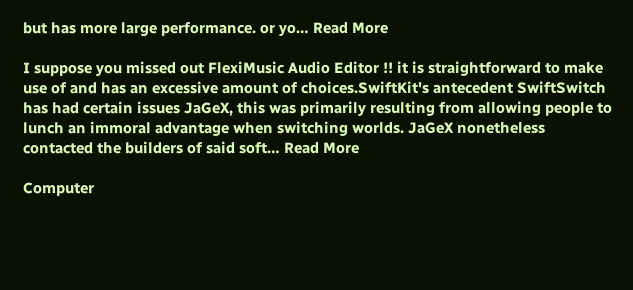but has more large performance. or yo… Read More

I suppose you missed out FlexiMusic Audio Editor !! it is straightforward to make use of and has an excessive amount of choices.SwiftKit's antecedent SwiftSwitch has had certain issues JaGeX, this was primarily resulting from allowing people to lunch an immoral advantage when switching worlds. JaGeX nonetheless contacted the builders of said soft… Read More

Computer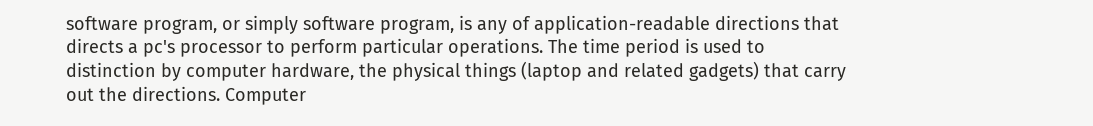software program, or simply software program, is any of application-readable directions that directs a pc's processor to perform particular operations. The time period is used to distinction by computer hardware, the physical things (laptop and related gadgets) that carry out the directions. Computer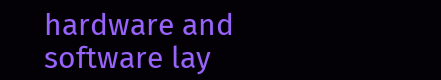hardware and software lay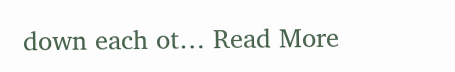down each ot… Read More